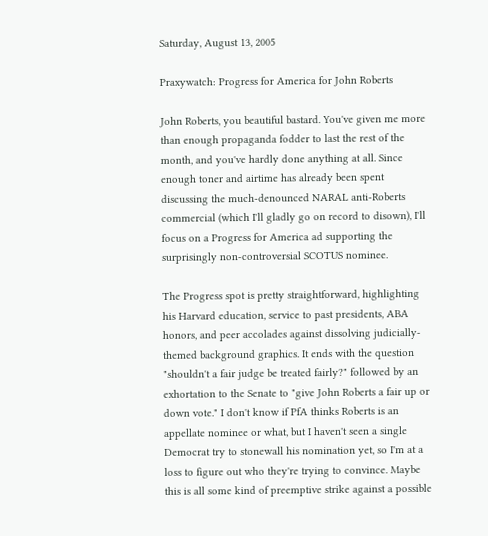Saturday, August 13, 2005

Praxywatch: Progress for America for John Roberts

John Roberts, you beautiful bastard. You've given me more than enough propaganda fodder to last the rest of the month, and you've hardly done anything at all. Since enough toner and airtime has already been spent discussing the much-denounced NARAL anti-Roberts commercial (which I'll gladly go on record to disown), I'll focus on a Progress for America ad supporting the surprisingly non-controversial SCOTUS nominee.

The Progress spot is pretty straightforward, highlighting his Harvard education, service to past presidents, ABA honors, and peer accolades against dissolving judicially-themed background graphics. It ends with the question "shouldn't a fair judge be treated fairly?" followed by an exhortation to the Senate to "give John Roberts a fair up or down vote." I don't know if PfA thinks Roberts is an appellate nominee or what, but I haven't seen a single Democrat try to stonewall his nomination yet, so I'm at a loss to figure out who they're trying to convince. Maybe this is all some kind of preemptive strike against a possible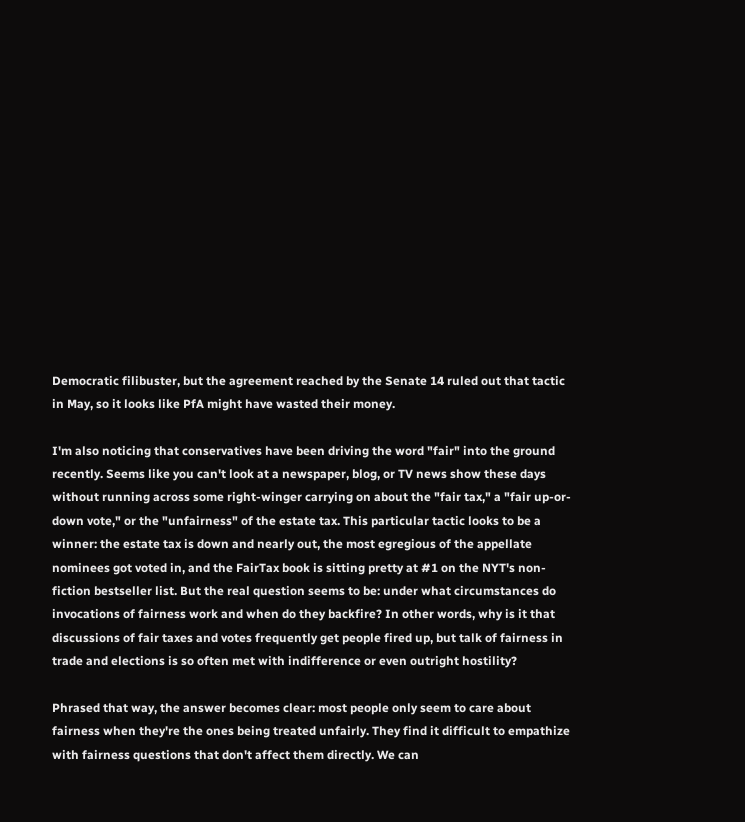Democratic filibuster, but the agreement reached by the Senate 14 ruled out that tactic in May, so it looks like PfA might have wasted their money.

I'm also noticing that conservatives have been driving the word "fair" into the ground recently. Seems like you can't look at a newspaper, blog, or TV news show these days without running across some right-winger carrying on about the "fair tax," a "fair up-or-down vote," or the "unfairness" of the estate tax. This particular tactic looks to be a winner: the estate tax is down and nearly out, the most egregious of the appellate nominees got voted in, and the FairTax book is sitting pretty at #1 on the NYT's non-fiction bestseller list. But the real question seems to be: under what circumstances do invocations of fairness work and when do they backfire? In other words, why is it that discussions of fair taxes and votes frequently get people fired up, but talk of fairness in trade and elections is so often met with indifference or even outright hostility?

Phrased that way, the answer becomes clear: most people only seem to care about fairness when they're the ones being treated unfairly. They find it difficult to empathize with fairness questions that don't affect them directly. We can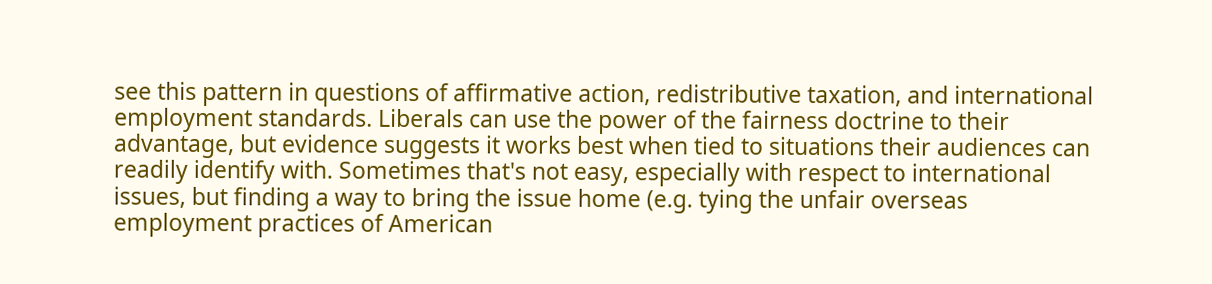see this pattern in questions of affirmative action, redistributive taxation, and international employment standards. Liberals can use the power of the fairness doctrine to their advantage, but evidence suggests it works best when tied to situations their audiences can readily identify with. Sometimes that's not easy, especially with respect to international issues, but finding a way to bring the issue home (e.g. tying the unfair overseas employment practices of American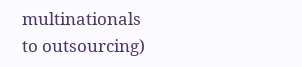multinationals to outsourcing)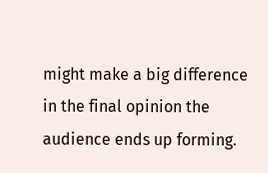might make a big difference in the final opinion the audience ends up forming.